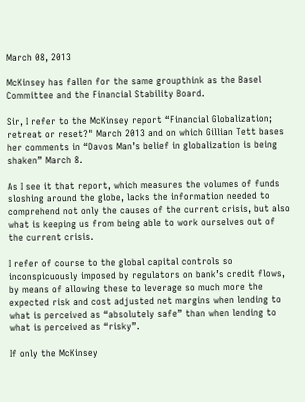March 08, 2013

McKinsey has fallen for the same groupthink as the Basel Committee and the Financial Stability Board.

Sir, I refer to the McKinsey report “Financial Globalization; retreat or reset?" March 2013 and on which Gillian Tett bases her comments in “Davos Man’s belief in globalization is being shaken” March 8.

As I see it that report, which measures the volumes of funds sloshing around the globe, lacks the information needed to comprehend not only the causes of the current crisis, but also what is keeping us from being able to work ourselves out of the current crisis.

I refer of course to the global capital controls so inconspicuously imposed by regulators on bank’s credit flows, by means of allowing these to leverage so much more the expected risk and cost adjusted net margins when lending to what is perceived as “absolutely safe” than when lending to what is perceived as “risky”.

If only the McKinsey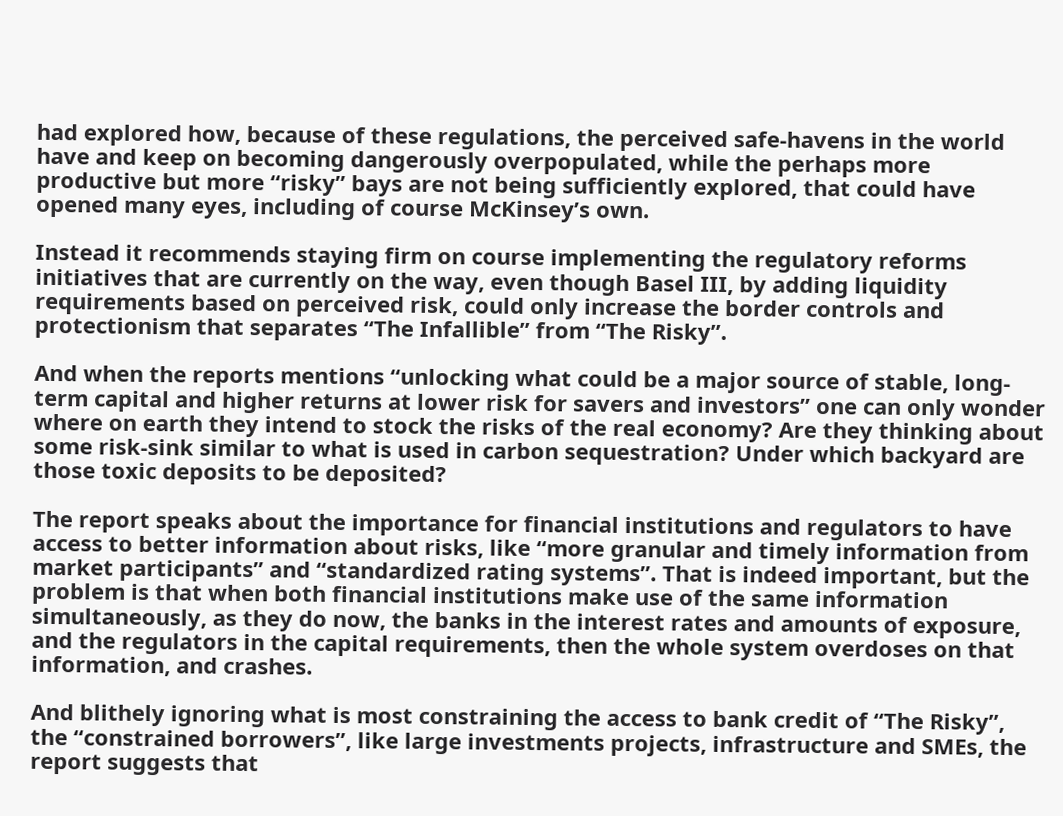had explored how, because of these regulations, the perceived safe-havens in the world have and keep on becoming dangerously overpopulated, while the perhaps more productive but more “risky” bays are not being sufficiently explored, that could have opened many eyes, including of course McKinsey’s own.

Instead it recommends staying firm on course implementing the regulatory reforms initiatives that are currently on the way, even though Basel III, by adding liquidity requirements based on perceived risk, could only increase the border controls and protectionism that separates “The Infallible” from “The Risky”.

And when the reports mentions “unlocking what could be a major source of stable, long-term capital and higher returns at lower risk for savers and investors” one can only wonder where on earth they intend to stock the risks of the real economy? Are they thinking about some risk-sink similar to what is used in carbon sequestration? Under which backyard are those toxic deposits to be deposited?

The report speaks about the importance for financial institutions and regulators to have access to better information about risks, like “more granular and timely information from market participants” and “standardized rating systems”. That is indeed important, but the problem is that when both financial institutions make use of the same information simultaneously, as they do now, the banks in the interest rates and amounts of exposure, and the regulators in the capital requirements, then the whole system overdoses on that information, and crashes.

And blithely ignoring what is most constraining the access to bank credit of “The Risky”, the “constrained borrowers”, like large investments projects, infrastructure and SMEs, the report suggests that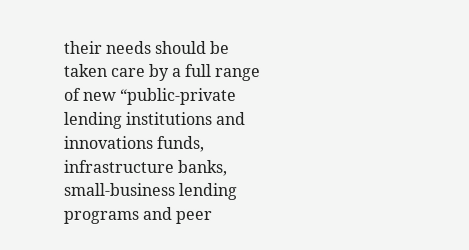their needs should be taken care by a full range of new “public-private lending institutions and innovations funds, infrastructure banks, small-business lending programs and peer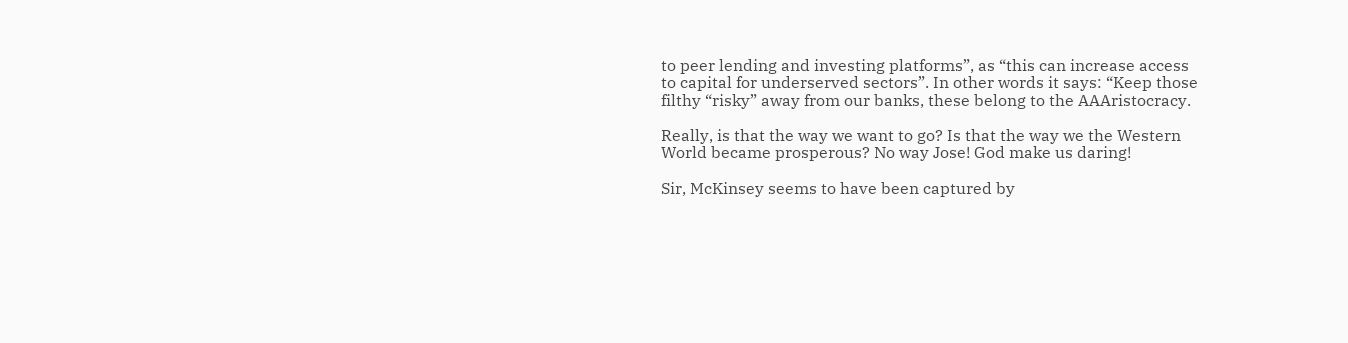to peer lending and investing platforms”, as “this can increase access to capital for underserved sectors”. In other words it says: “Keep those filthy “risky” away from our banks, these belong to the AAAristocracy.

Really, is that the way we want to go? Is that the way we the Western World became prosperous? No way Jose! God make us daring!

Sir, McKinsey seems to have been captured by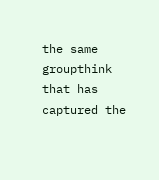the same groupthink that has captured the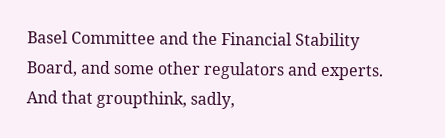Basel Committee and the Financial Stability Board, and some other regulators and experts. And that groupthink, sadly,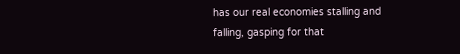has our real economies stalling and falling, gasping for that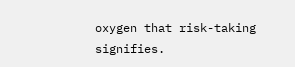oxygen that risk-taking signifies.